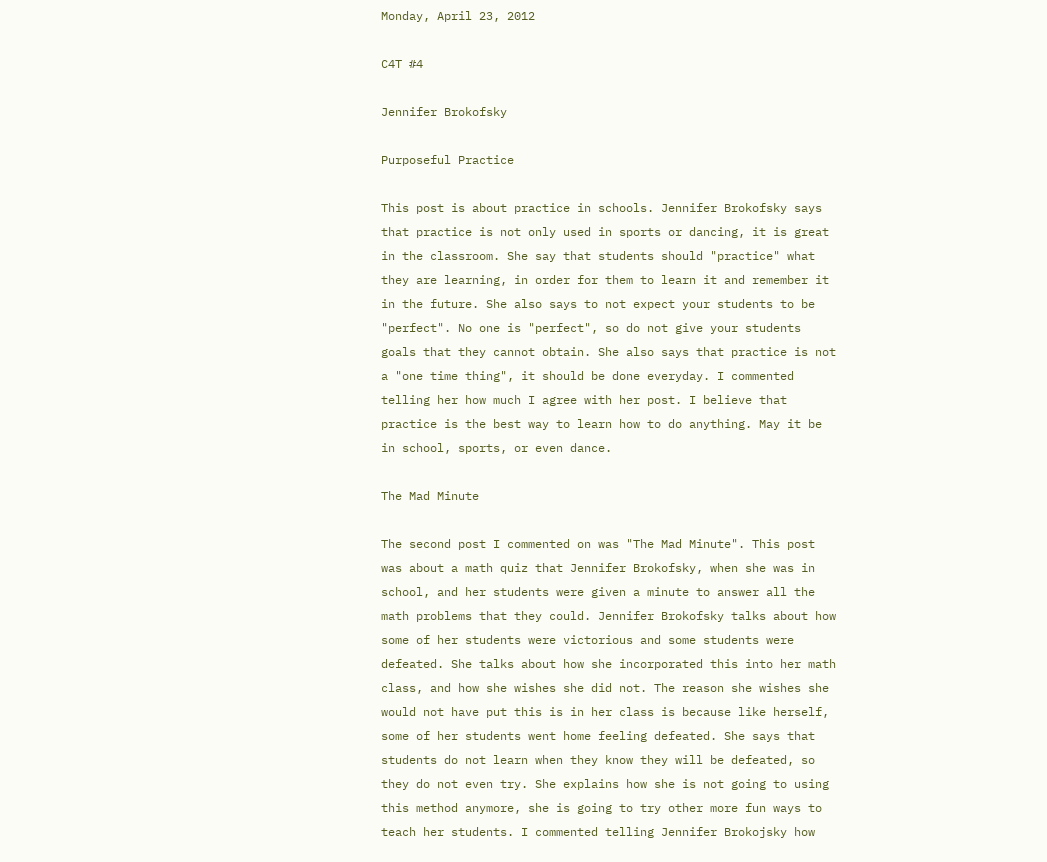Monday, April 23, 2012

C4T #4

Jennifer Brokofsky

Purposeful Practice

This post is about practice in schools. Jennifer Brokofsky says that practice is not only used in sports or dancing, it is great in the classroom. She say that students should "practice" what they are learning, in order for them to learn it and remember it in the future. She also says to not expect your students to be "perfect". No one is "perfect", so do not give your students goals that they cannot obtain. She also says that practice is not a "one time thing", it should be done everyday. I commented telling her how much I agree with her post. I believe that practice is the best way to learn how to do anything. May it be in school, sports, or even dance.

The Mad Minute

The second post I commented on was "The Mad Minute". This post was about a math quiz that Jennifer Brokofsky, when she was in school, and her students were given a minute to answer all the math problems that they could. Jennifer Brokofsky talks about how some of her students were victorious and some students were defeated. She talks about how she incorporated this into her math class, and how she wishes she did not. The reason she wishes she would not have put this is in her class is because like herself, some of her students went home feeling defeated. She says that students do not learn when they know they will be defeated, so they do not even try. She explains how she is not going to using this method anymore, she is going to try other more fun ways to teach her students. I commented telling Jennifer Brokojsky how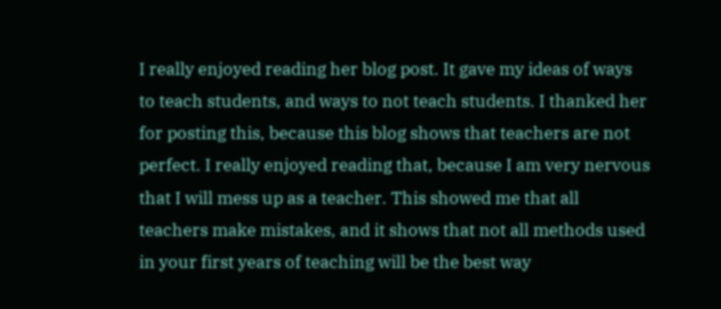I really enjoyed reading her blog post. It gave my ideas of ways to teach students, and ways to not teach students. I thanked her for posting this, because this blog shows that teachers are not perfect. I really enjoyed reading that, because I am very nervous that I will mess up as a teacher. This showed me that all teachers make mistakes, and it shows that not all methods used in your first years of teaching will be the best way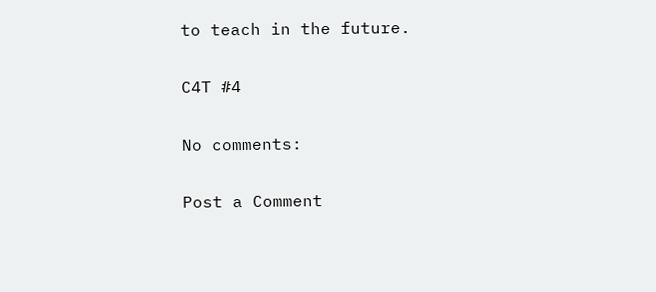to teach in the future.

C4T #4

No comments:

Post a Comment